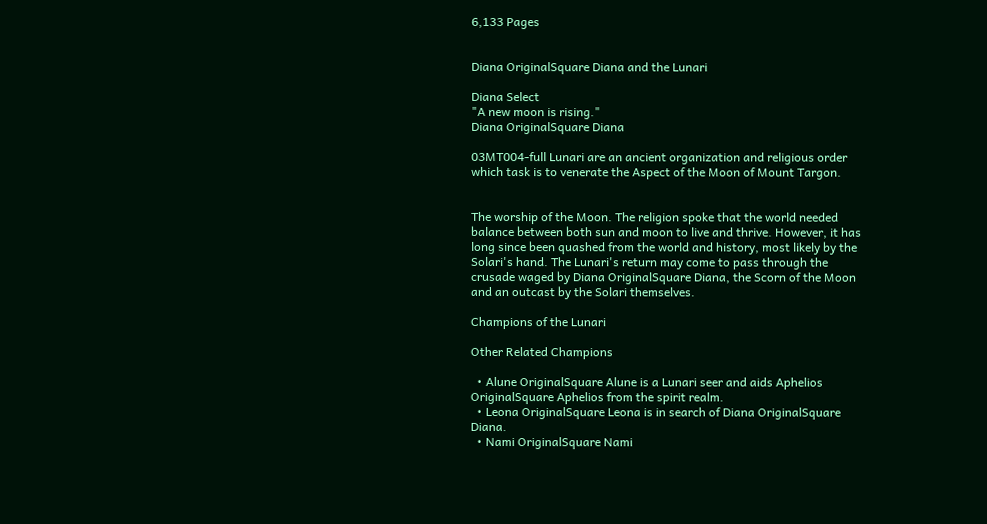6,133 Pages


Diana OriginalSquare Diana and the Lunari

Diana Select
"A new moon is rising."
Diana OriginalSquare Diana

03MT004-full Lunari are an ancient organization and religious order which task is to venerate the Aspect of the Moon of Mount Targon.


The worship of the Moon. The religion spoke that the world needed balance between both sun and moon to live and thrive. However, it has long since been quashed from the world and history, most likely by the Solari's hand. The Lunari's return may come to pass through the crusade waged by Diana OriginalSquare Diana, the Scorn of the Moon and an outcast by the Solari themselves.

Champions of the Lunari

Other Related Champions

  • Alune OriginalSquare Alune is a Lunari seer and aids Aphelios OriginalSquare Aphelios from the spirit realm.
  • Leona OriginalSquare Leona is in search of Diana OriginalSquare Diana.
  • Nami OriginalSquare Nami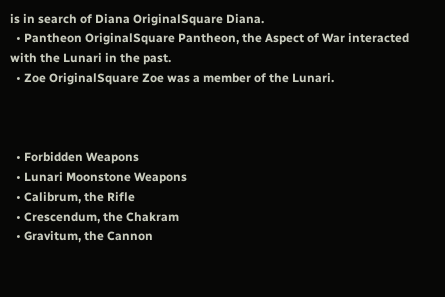is in search of Diana OriginalSquare Diana.
  • Pantheon OriginalSquare Pantheon, the Aspect of War interacted with the Lunari in the past.
  • Zoe OriginalSquare Zoe was a member of the Lunari.



  • Forbidden Weapons
  • Lunari Moonstone Weapons
  • Calibrum, the Rifle
  • Crescendum, the Chakram
  • Gravitum, the Cannon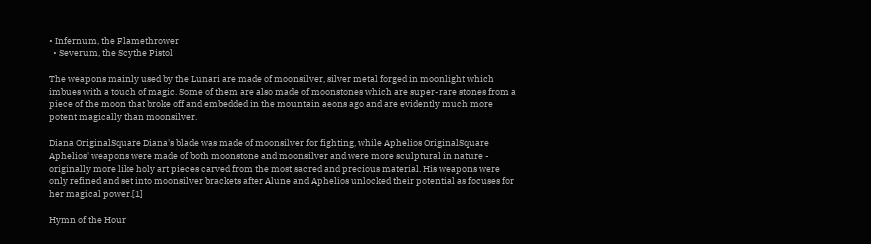• Infernum, the Flamethrower
  • Severum, the Scythe Pistol

The weapons mainly used by the Lunari are made of moonsilver, silver metal forged in moonlight which imbues with a touch of magic. Some of them are also made of moonstones which are super-rare stones from a piece of the moon that broke off and embedded in the mountain aeons ago and are evidently much more potent magically than moonsilver.

Diana OriginalSquare Diana's blade was made of moonsilver for fighting, while Aphelios OriginalSquare Aphelios' weapons were made of both moonstone and moonsilver and were more sculptural in nature - originally more like holy art pieces carved from the most sacred and precious material. His weapons were only refined and set into moonsilver brackets after Alune and Aphelios unlocked their potential as focuses for her magical power.[1]

Hymn of the Hour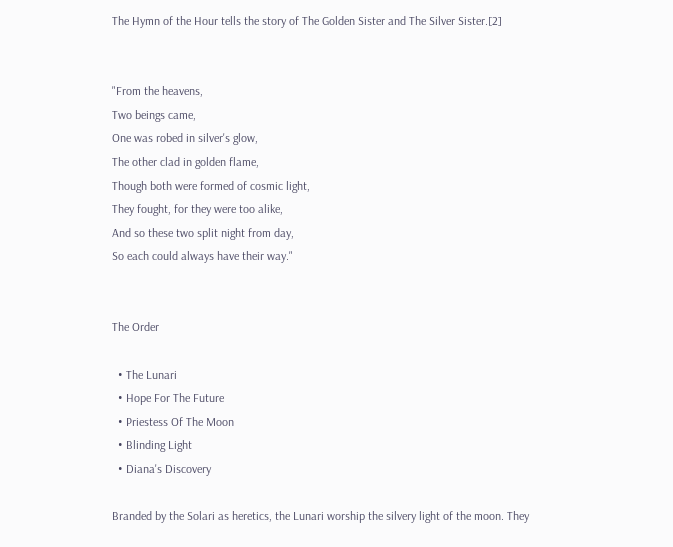The Hymn of the Hour tells the story of The Golden Sister and The Silver Sister.[2]


"From the heavens,
Two beings came,
One was robed in silver's glow,
The other clad in golden flame,
Though both were formed of cosmic light,
They fought, for they were too alike,
And so these two split night from day,
So each could always have their way."


The Order

  • The Lunari
  • Hope For The Future
  • Priestess Of The Moon
  • Blinding Light
  • Diana's Discovery

Branded by the Solari as heretics, the Lunari worship the silvery light of the moon. They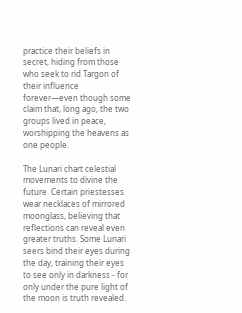practice their beliefs in secret, hiding from those who seek to rid Targon of their influence forever—even though some claim that, long ago, the two groups lived in peace, worshipping the heavens as one people.

The Lunari chart celestial movements to divine the future. Certain priestesses wear necklaces of mirrored moonglass, believing that reflections can reveal even greater truths. Some Lunari seers bind their eyes during the day, training their eyes to see only in darkness - for only under the pure light of the moon is truth revealed.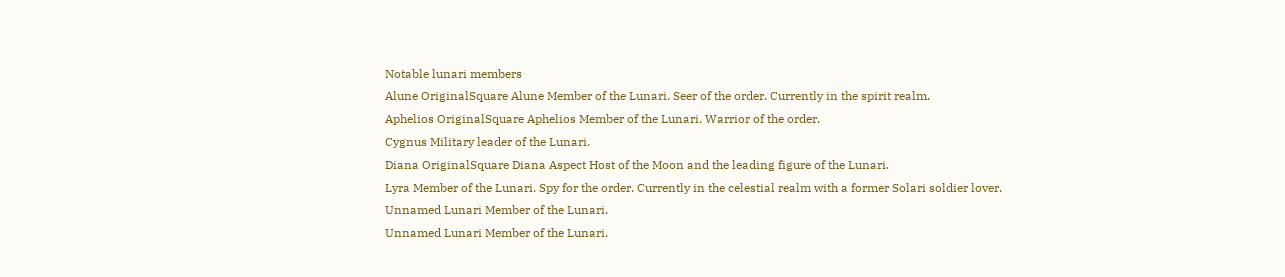Notable lunari members
Alune OriginalSquare Alune Member of the Lunari. Seer of the order. Currently in the spirit realm.
Aphelios OriginalSquare Aphelios Member of the Lunari. Warrior of the order.
Cygnus Military leader of the Lunari.
Diana OriginalSquare Diana Aspect Host of the Moon and the leading figure of the Lunari.
Lyra Member of the Lunari. Spy for the order. Currently in the celestial realm with a former Solari soldier lover.
Unnamed Lunari Member of the Lunari.
Unnamed Lunari Member of the Lunari.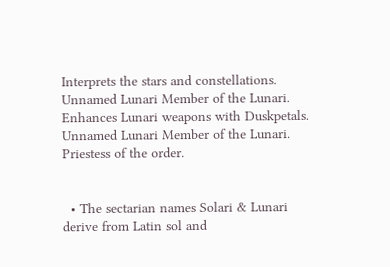Interprets the stars and constellations.
Unnamed Lunari Member of the Lunari. Enhances Lunari weapons with Duskpetals.
Unnamed Lunari Member of the Lunari. Priestess of the order.


  • The sectarian names Solari & Lunari derive from Latin sol and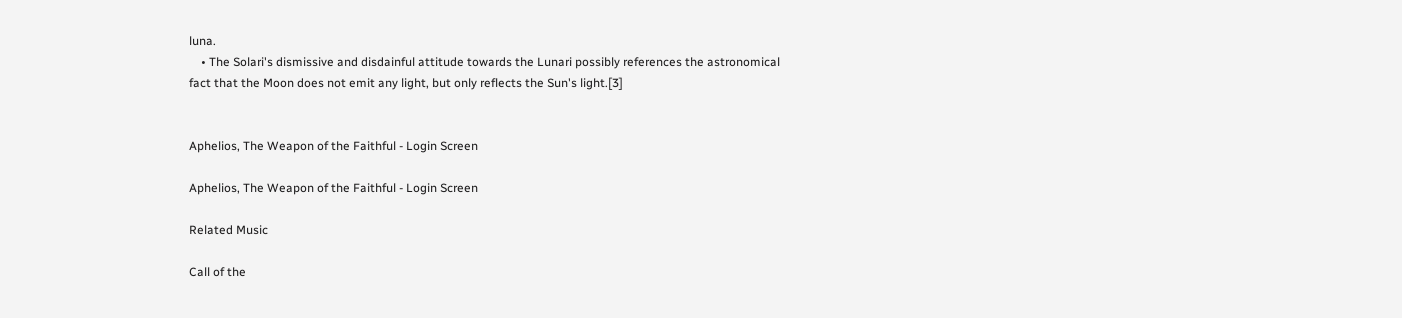luna.
    • The Solari's dismissive and disdainful attitude towards the Lunari possibly references the astronomical fact that the Moon does not emit any light, but only reflects the Sun's light.[3]


Aphelios, The Weapon of the Faithful - Login Screen

Aphelios, The Weapon of the Faithful - Login Screen

Related Music

Call of the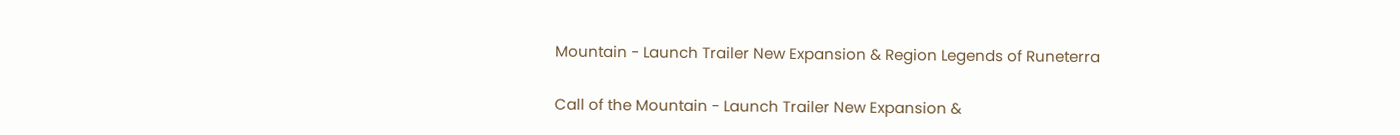Mountain - Launch Trailer New Expansion & Region Legends of Runeterra

Call of the Mountain - Launch Trailer New Expansion &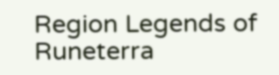Region Legends of Runeterra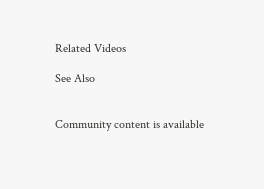Related Videos

See Also


Community content is available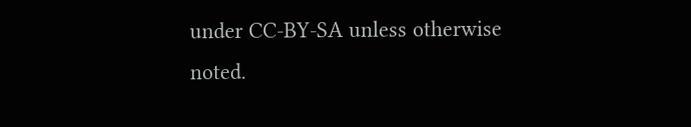under CC-BY-SA unless otherwise noted.